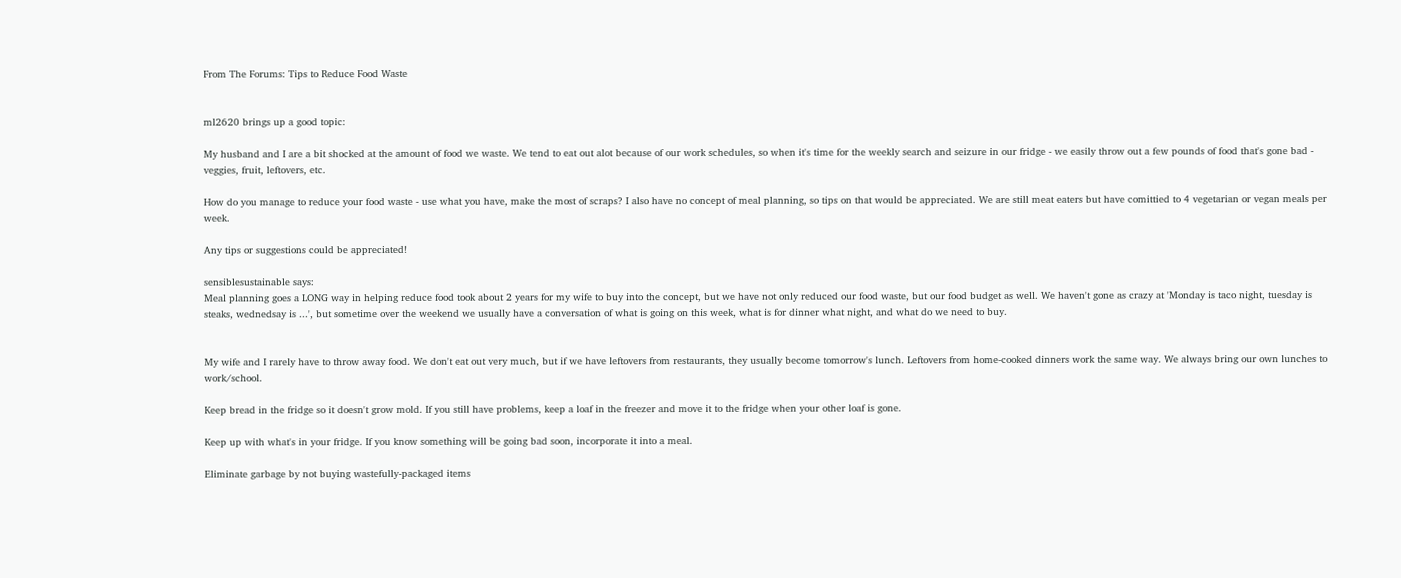From The Forums: Tips to Reduce Food Waste


ml2620 brings up a good topic:

My husband and I are a bit shocked at the amount of food we waste. We tend to eat out alot because of our work schedules, so when it's time for the weekly search and seizure in our fridge - we easily throw out a few pounds of food that's gone bad - veggies, fruit, leftovers, etc.

How do you manage to reduce your food waste - use what you have, make the most of scraps? I also have no concept of meal planning, so tips on that would be appreciated. We are still meat eaters but have comittied to 4 vegetarian or vegan meals per week.

Any tips or suggestions could be appreciated!

sensiblesustainable says:
Meal planning goes a LONG way in helping reduce food took about 2 years for my wife to buy into the concept, but we have not only reduced our food waste, but our food budget as well. We haven't gone as crazy at 'Monday is taco night, tuesday is steaks, wednedsay is ...', but sometime over the weekend we usually have a conversation of what is going on this week, what is for dinner what night, and what do we need to buy.


My wife and I rarely have to throw away food. We don't eat out very much, but if we have leftovers from restaurants, they usually become tomorrow's lunch. Leftovers from home-cooked dinners work the same way. We always bring our own lunches to work/school.

Keep bread in the fridge so it doesn't grow mold. If you still have problems, keep a loaf in the freezer and move it to the fridge when your other loaf is gone.

Keep up with what's in your fridge. If you know something will be going bad soon, incorporate it into a meal.

Eliminate garbage by not buying wastefully-packaged items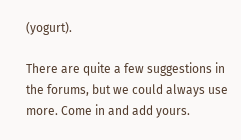(yogurt).

There are quite a few suggestions in the forums, but we could always use more. Come in and add yours.